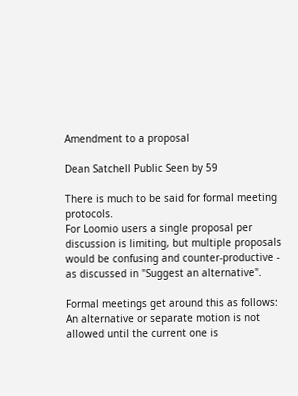Amendment to a proposal

Dean Satchell Public Seen by 59

There is much to be said for formal meeting protocols.
For Loomio users a single proposal per discussion is limiting, but multiple proposals would be confusing and counter-productive - as discussed in "Suggest an alternative".

Formal meetings get around this as follows: An alternative or separate motion is not allowed until the current one is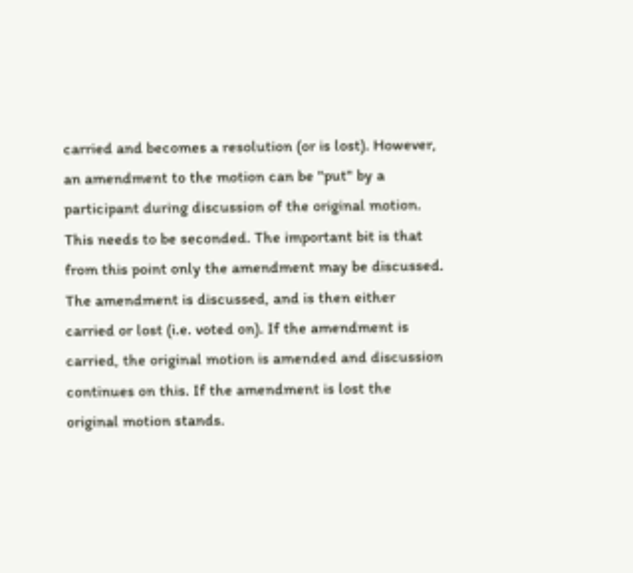carried and becomes a resolution (or is lost). However, an amendment to the motion can be "put" by a participant during discussion of the original motion. This needs to be seconded. The important bit is that from this point only the amendment may be discussed. The amendment is discussed, and is then either carried or lost (i.e. voted on). If the amendment is carried, the original motion is amended and discussion continues on this. If the amendment is lost the original motion stands.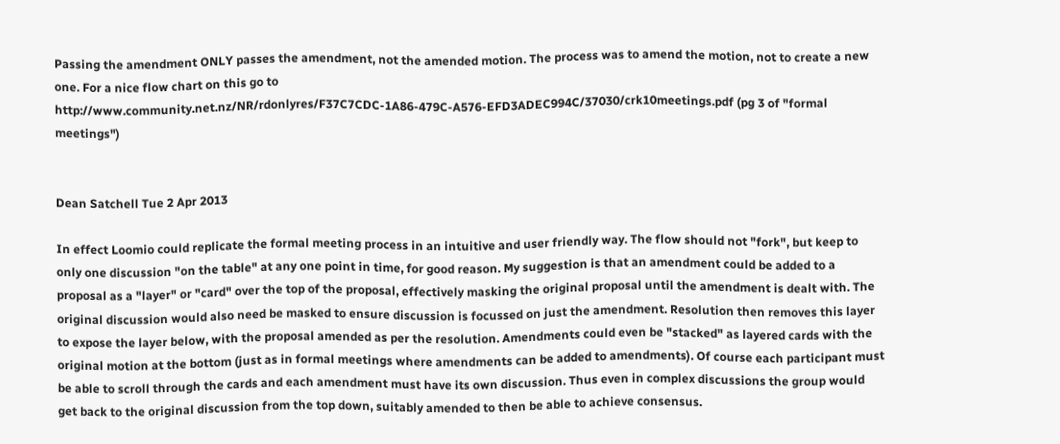Passing the amendment ONLY passes the amendment, not the amended motion. The process was to amend the motion, not to create a new one. For a nice flow chart on this go to
http://www.community.net.nz/NR/rdonlyres/F37C7CDC-1A86-479C-A576-EFD3ADEC994C/37030/crk10meetings.pdf (pg 3 of "formal meetings")


Dean Satchell Tue 2 Apr 2013

In effect Loomio could replicate the formal meeting process in an intuitive and user friendly way. The flow should not "fork", but keep to only one discussion "on the table" at any one point in time, for good reason. My suggestion is that an amendment could be added to a proposal as a "layer" or "card" over the top of the proposal, effectively masking the original proposal until the amendment is dealt with. The original discussion would also need be masked to ensure discussion is focussed on just the amendment. Resolution then removes this layer to expose the layer below, with the proposal amended as per the resolution. Amendments could even be "stacked" as layered cards with the original motion at the bottom (just as in formal meetings where amendments can be added to amendments). Of course each participant must be able to scroll through the cards and each amendment must have its own discussion. Thus even in complex discussions the group would get back to the original discussion from the top down, suitably amended to then be able to achieve consensus.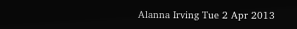Alanna Irving Tue 2 Apr 2013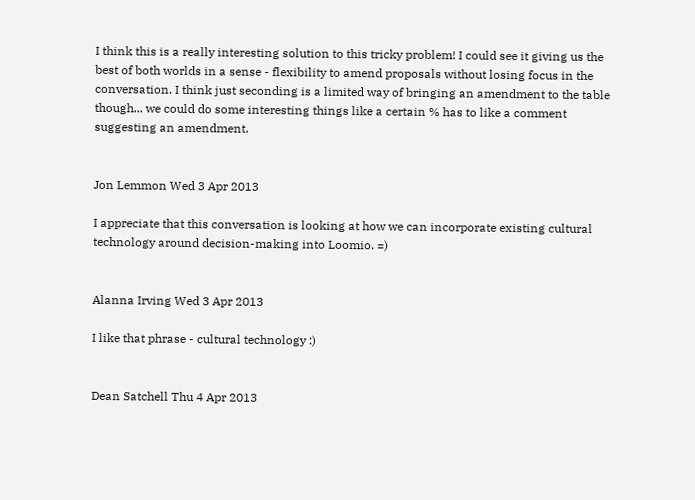I think this is a really interesting solution to this tricky problem! I could see it giving us the best of both worlds in a sense - flexibility to amend proposals without losing focus in the conversation. I think just seconding is a limited way of bringing an amendment to the table though... we could do some interesting things like a certain % has to like a comment suggesting an amendment.


Jon Lemmon Wed 3 Apr 2013

I appreciate that this conversation is looking at how we can incorporate existing cultural technology around decision-making into Loomio. =)


Alanna Irving Wed 3 Apr 2013

I like that phrase - cultural technology :)


Dean Satchell Thu 4 Apr 2013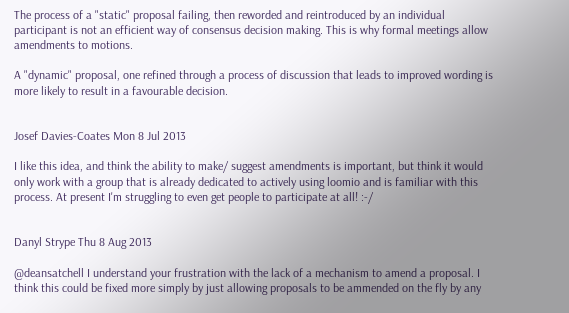The process of a "static" proposal failing, then reworded and reintroduced by an individual participant is not an efficient way of consensus decision making. This is why formal meetings allow amendments to motions.

A "dynamic" proposal, one refined through a process of discussion that leads to improved wording is more likely to result in a favourable decision.


Josef Davies-Coates Mon 8 Jul 2013

I like this idea, and think the ability to make/ suggest amendments is important, but think it would only work with a group that is already dedicated to actively using loomio and is familiar with this process. At present I'm struggling to even get people to participate at all! :-/


Danyl Strype Thu 8 Aug 2013

@deansatchell I understand your frustration with the lack of a mechanism to amend a proposal. I think this could be fixed more simply by just allowing proposals to be ammended on the fly by any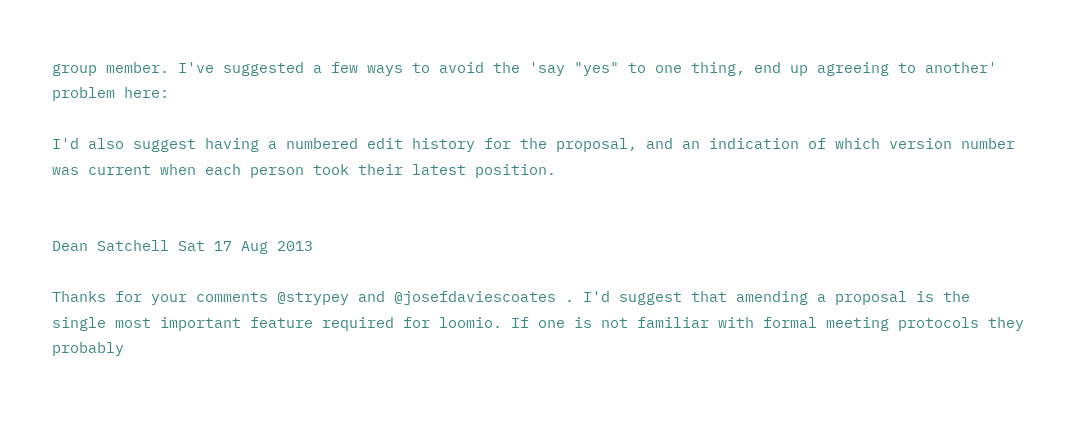group member. I've suggested a few ways to avoid the 'say "yes" to one thing, end up agreeing to another' problem here:

I'd also suggest having a numbered edit history for the proposal, and an indication of which version number was current when each person took their latest position.


Dean Satchell Sat 17 Aug 2013

Thanks for your comments @strypey and @josefdaviescoates . I'd suggest that amending a proposal is the single most important feature required for loomio. If one is not familiar with formal meeting protocols they probably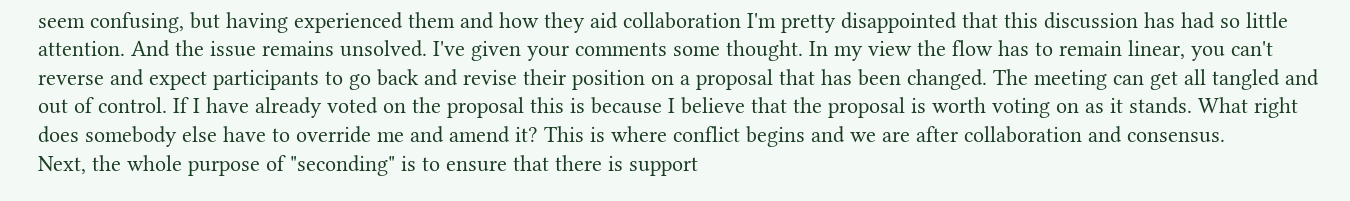seem confusing, but having experienced them and how they aid collaboration I'm pretty disappointed that this discussion has had so little attention. And the issue remains unsolved. I've given your comments some thought. In my view the flow has to remain linear, you can't reverse and expect participants to go back and revise their position on a proposal that has been changed. The meeting can get all tangled and out of control. If I have already voted on the proposal this is because I believe that the proposal is worth voting on as it stands. What right does somebody else have to override me and amend it? This is where conflict begins and we are after collaboration and consensus.
Next, the whole purpose of "seconding" is to ensure that there is support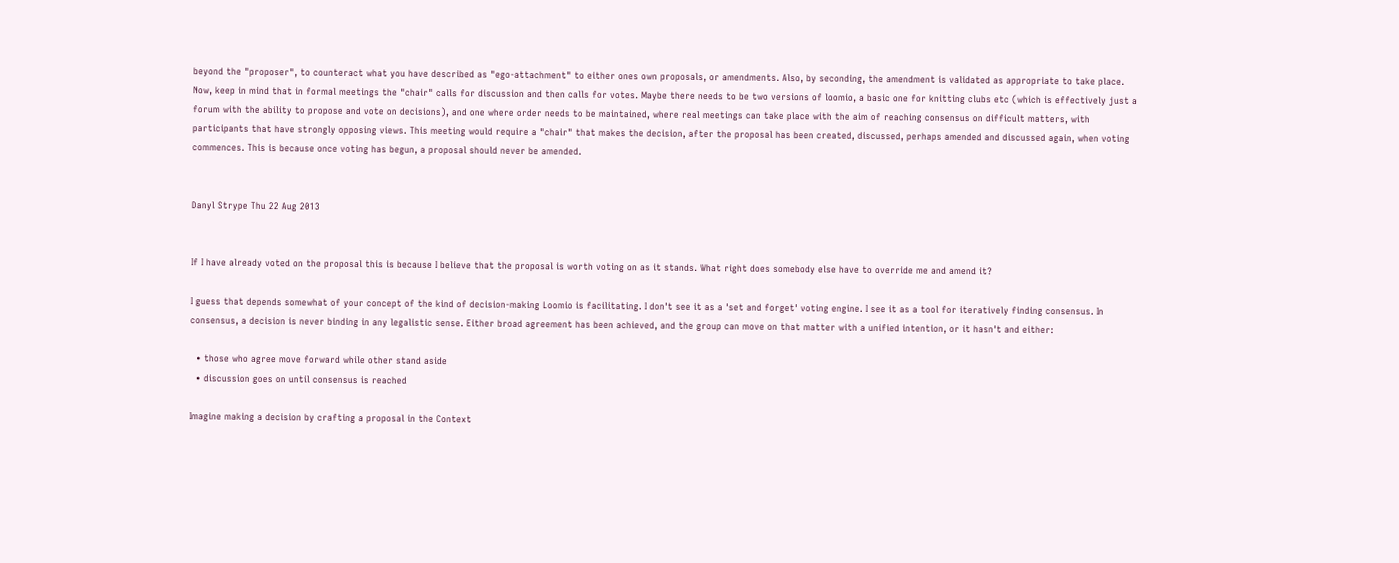beyond the "proposer", to counteract what you have described as "ego-attachment" to either ones own proposals, or amendments. Also, by seconding, the amendment is validated as appropriate to take place. Now, keep in mind that in formal meetings the "chair" calls for discussion and then calls for votes. Maybe there needs to be two versions of loomio, a basic one for knitting clubs etc (which is effectively just a forum with the ability to propose and vote on decisions), and one where order needs to be maintained, where real meetings can take place with the aim of reaching consensus on difficult matters, with participants that have strongly opposing views. This meeting would require a "chair" that makes the decision, after the proposal has been created, discussed, perhaps amended and discussed again, when voting commences. This is because once voting has begun, a proposal should never be amended.


Danyl Strype Thu 22 Aug 2013


If I have already voted on the proposal this is because I believe that the proposal is worth voting on as it stands. What right does somebody else have to override me and amend it?

I guess that depends somewhat of your concept of the kind of decision-making Loomio is facilitating. I don't see it as a 'set and forget' voting engine. I see it as a tool for iteratively finding consensus. In consensus, a decision is never binding in any legalistic sense. Either broad agreement has been achieved, and the group can move on that matter with a unified intention, or it hasn't and either:

  • those who agree move forward while other stand aside
  • discussion goes on until consensus is reached

Imagine making a decision by crafting a proposal in the Context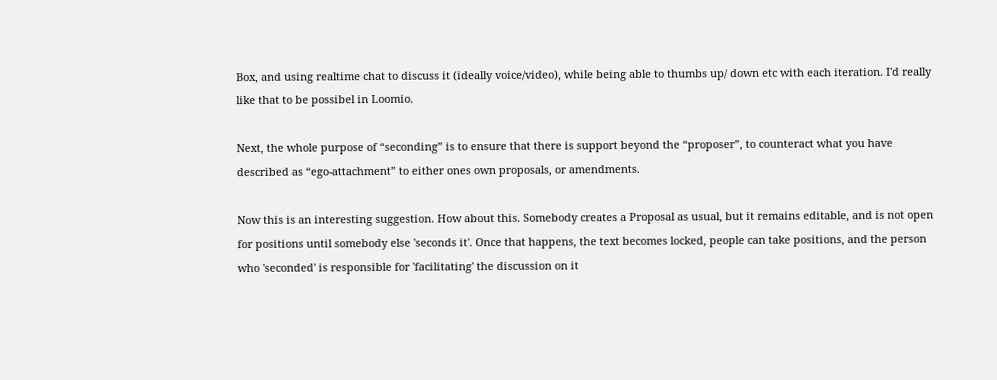Box, and using realtime chat to discuss it (ideally voice/video), while being able to thumbs up/ down etc with each iteration. I'd really like that to be possibel in Loomio.

Next, the whole purpose of “seconding” is to ensure that there is support beyond the “proposer”, to counteract what you have described as “ego-attachment” to either ones own proposals, or amendments.

Now this is an interesting suggestion. How about this. Somebody creates a Proposal as usual, but it remains editable, and is not open for positions until somebody else 'seconds it'. Once that happens, the text becomes locked, people can take positions, and the person who 'seconded' is responsible for 'facilitating' the discussion on it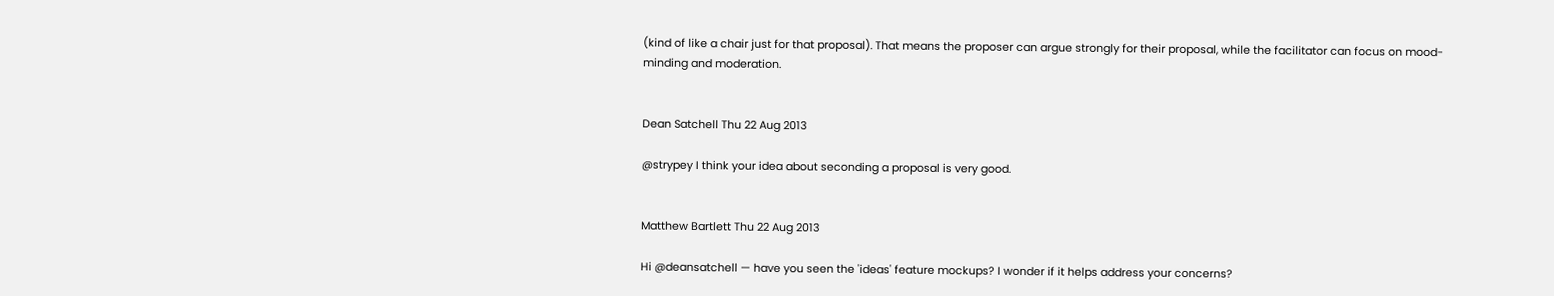(kind of like a chair just for that proposal). That means the proposer can argue strongly for their proposal, while the facilitator can focus on mood-minding and moderation.


Dean Satchell Thu 22 Aug 2013

@strypey I think your idea about seconding a proposal is very good.


Matthew Bartlett Thu 22 Aug 2013

Hi @deansatchell — have you seen the 'ideas' feature mockups? I wonder if it helps address your concerns?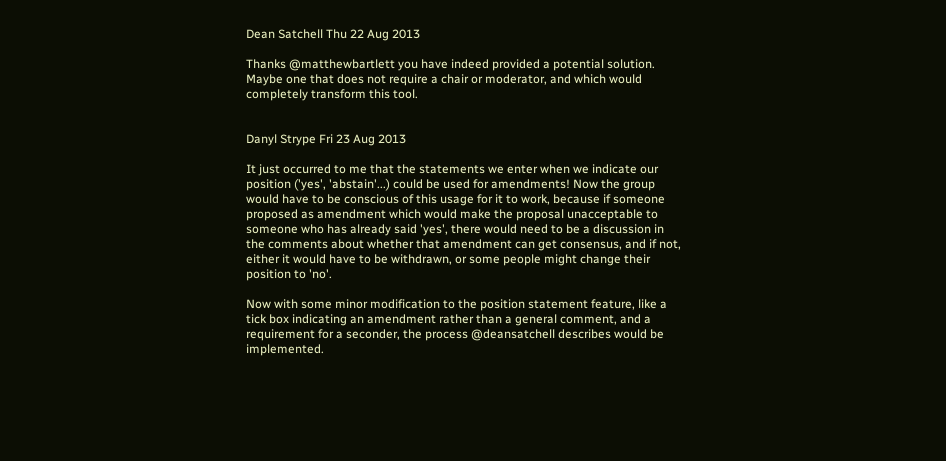Dean Satchell Thu 22 Aug 2013

Thanks @matthewbartlett you have indeed provided a potential solution. Maybe one that does not require a chair or moderator, and which would completely transform this tool.


Danyl Strype Fri 23 Aug 2013

It just occurred to me that the statements we enter when we indicate our position ('yes', 'abstain'...) could be used for amendments! Now the group would have to be conscious of this usage for it to work, because if someone proposed as amendment which would make the proposal unacceptable to someone who has already said 'yes', there would need to be a discussion in the comments about whether that amendment can get consensus, and if not, either it would have to be withdrawn, or some people might change their position to 'no'.

Now with some minor modification to the position statement feature, like a tick box indicating an amendment rather than a general comment, and a requirement for a seconder, the process @deansatchell describes would be implemented.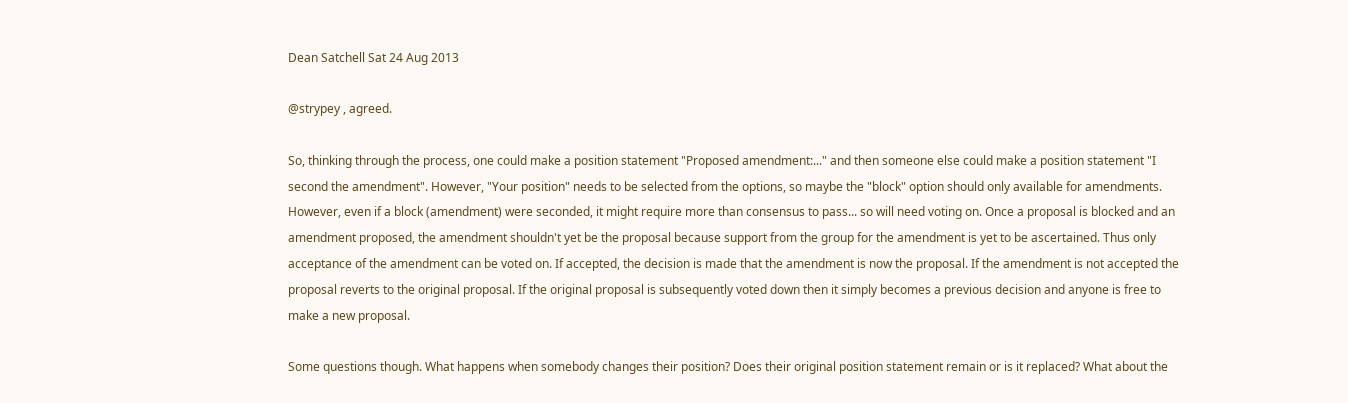Dean Satchell Sat 24 Aug 2013

@strypey , agreed.

So, thinking through the process, one could make a position statement "Proposed amendment:..." and then someone else could make a position statement "I second the amendment". However, "Your position" needs to be selected from the options, so maybe the "block" option should only available for amendments. However, even if a block (amendment) were seconded, it might require more than consensus to pass... so will need voting on. Once a proposal is blocked and an amendment proposed, the amendment shouldn't yet be the proposal because support from the group for the amendment is yet to be ascertained. Thus only acceptance of the amendment can be voted on. If accepted, the decision is made that the amendment is now the proposal. If the amendment is not accepted the proposal reverts to the original proposal. If the original proposal is subsequently voted down then it simply becomes a previous decision and anyone is free to make a new proposal.

Some questions though. What happens when somebody changes their position? Does their original position statement remain or is it replaced? What about the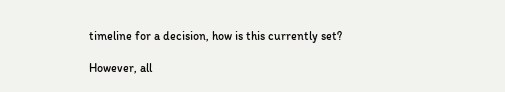timeline for a decision, how is this currently set?

However, all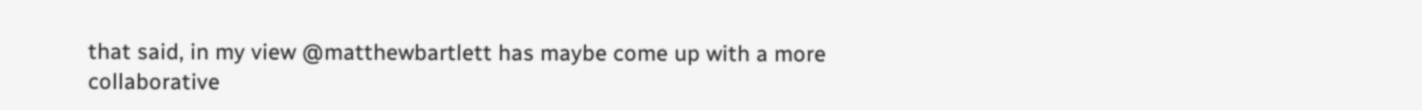that said, in my view @matthewbartlett has maybe come up with a more collaborative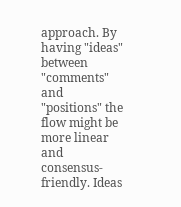approach. By having "ideas" between "comments" and "positions" the flow might be more linear and consensus-friendly. Ideas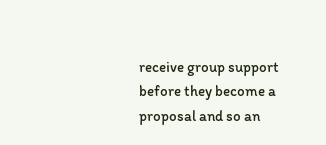receive group support before they become a proposal and so an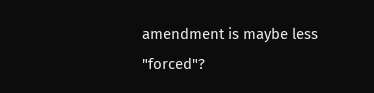amendment is maybe less "forced"?